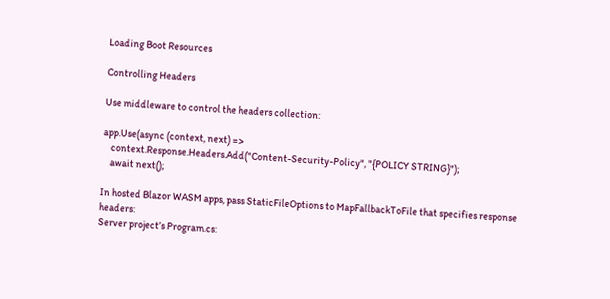Loading Boot Resources

Controlling Headers

Use middleware to control the headers collection:

app.Use(async (context, next) =>
    context.Response.Headers.Add("Content-Security-Policy", "{POLICY STRING}");
    await next();

In hosted Blazor WASM apps, pass StaticFileOptions to MapFallbackToFile that specifies response headers:
Server project’s Program.cs: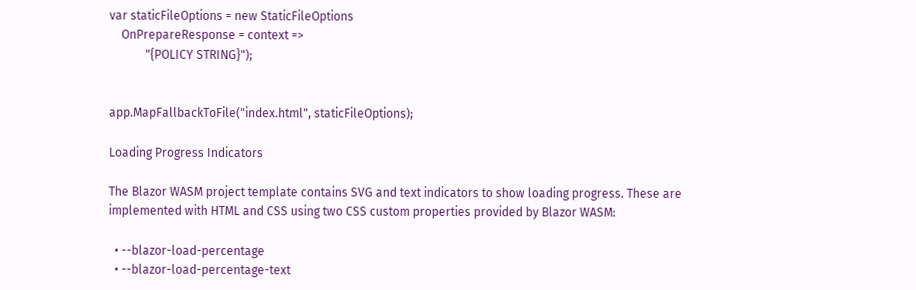var staticFileOptions = new StaticFileOptions
    OnPrepareResponse = context =>
            "{POLICY STRING}");


app.MapFallbackToFile("index.html", staticFileOptions);

Loading Progress Indicators

The Blazor WASM project template contains SVG and text indicators to show loading progress. These are implemented with HTML and CSS using two CSS custom properties provided by Blazor WASM:

  • --blazor-load-percentage
  • --blazor-load-percentage-text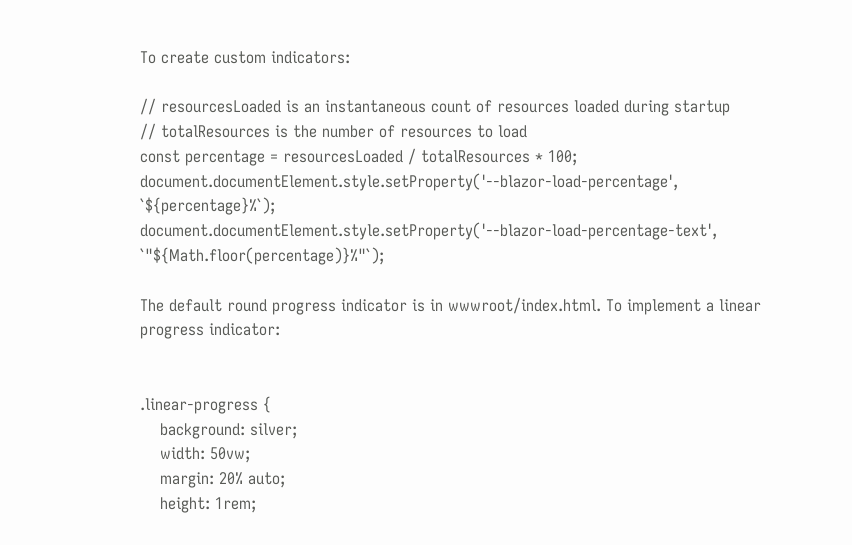To create custom indicators:

// resourcesLoaded is an instantaneous count of resources loaded during startup
// totalResources is the number of resources to load
const percentage = resourcesLoaded / totalResources * 100;
document.documentElement.style.setProperty('--blazor-load-percentage', `${percentage}%`);
document.documentElement.style.setProperty('--blazor-load-percentage-text', `"${Math.floor(percentage)}%"`);

The default round progress indicator is in wwwroot/index.html. To implement a linear progress indicator:


.linear-progress {
    background: silver;
    width: 50vw;
    margin: 20% auto;
    height: 1rem;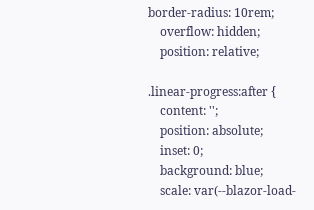border-radius: 10rem;
    overflow: hidden;
    position: relative;

.linear-progress:after {
    content: '';
    position: absolute;
    inset: 0;
    background: blue;
    scale: var(--blazor-load-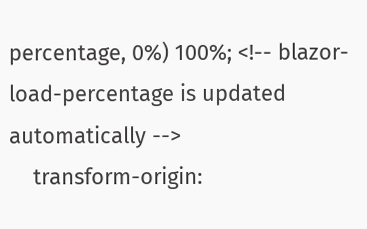percentage, 0%) 100%; <!-- blazor-load-percentage is updated automatically -->
    transform-origin: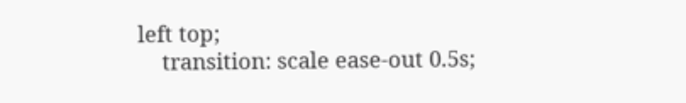left top;
    transition: scale ease-out 0.5s;